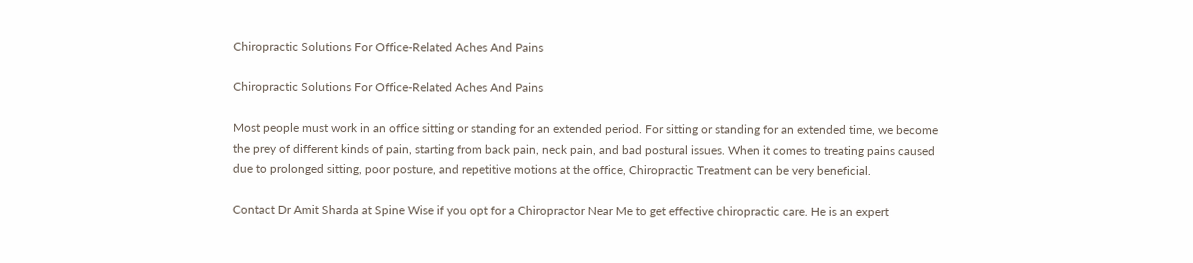Chiropractic Solutions For Office-Related Aches And Pains

Chiropractic Solutions For Office-Related Aches And Pains

Most people must work in an office sitting or standing for an extended period. For sitting or standing for an extended time, we become the prey of different kinds of pain, starting from back pain, neck pain, and bad postural issues. When it comes to treating pains caused due to prolonged sitting, poor posture, and repetitive motions at the office, Chiropractic Treatment can be very beneficial.

Contact Dr Amit Sharda at Spine Wise if you opt for a Chiropractor Near Me to get effective chiropractic care. He is an expert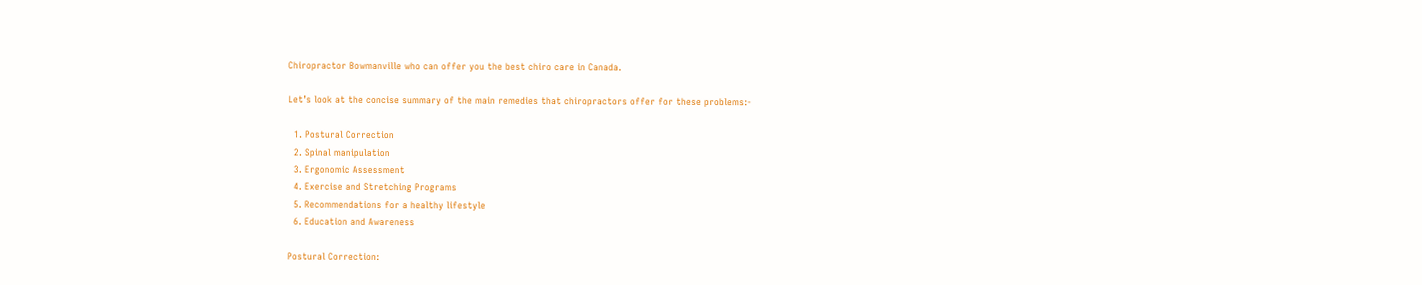Chiropractor Bowmanville who can offer you the best chiro care in Canada.

Let’s look at the concise summary of the main remedies that chiropractors offer for these problems:-

  1. Postural Correction
  2. Spinal manipulation
  3. Ergonomic Assessment
  4. Exercise and Stretching Programs
  5. Recommendations for a healthy lifestyle
  6. Education and Awareness

Postural Correction: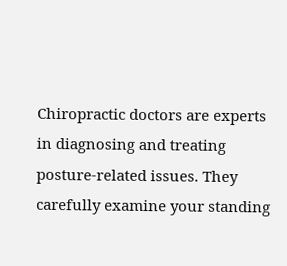Chiropractic doctors are experts in diagnosing and treating posture-related issues. They carefully examine your standing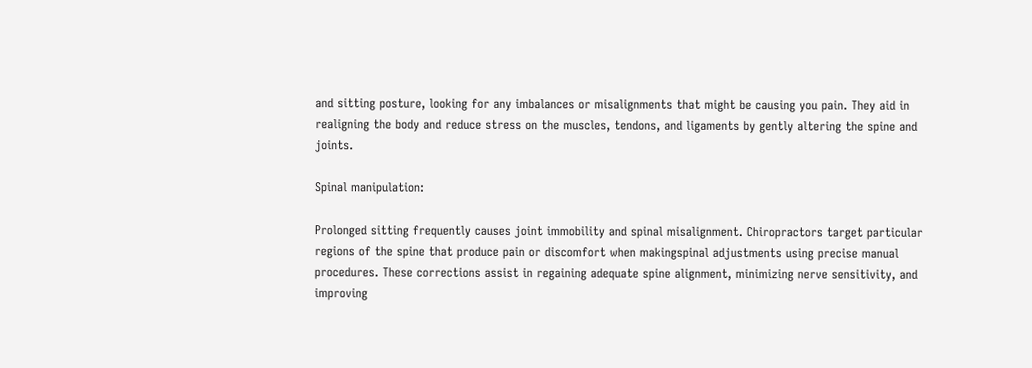and sitting posture, looking for any imbalances or misalignments that might be causing you pain. They aid in realigning the body and reduce stress on the muscles, tendons, and ligaments by gently altering the spine and joints.

Spinal manipulation:

Prolonged sitting frequently causes joint immobility and spinal misalignment. Chiropractors target particular regions of the spine that produce pain or discomfort when makingspinal adjustments using precise manual procedures. These corrections assist in regaining adequate spine alignment, minimizing nerve sensitivity, and improving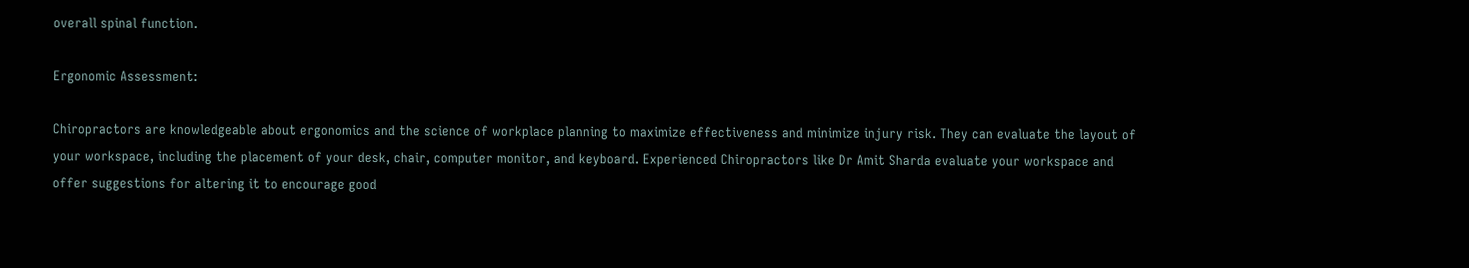overall spinal function.

Ergonomic Assessment:

Chiropractors are knowledgeable about ergonomics and the science of workplace planning to maximize effectiveness and minimize injury risk. They can evaluate the layout of your workspace, including the placement of your desk, chair, computer monitor, and keyboard. Experienced Chiropractors like Dr Amit Sharda evaluate your workspace and offer suggestions for altering it to encourage good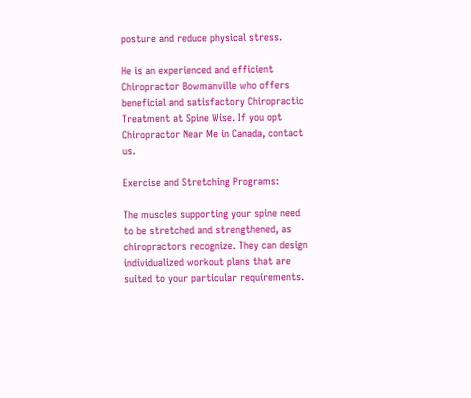posture and reduce physical stress.

He is an experienced and efficient Chiropractor Bowmanville who offers beneficial and satisfactory Chiropractic Treatment at Spine Wise. If you opt Chiropractor Near Me in Canada, contact us.

Exercise and Stretching Programs:

The muscles supporting your spine need to be stretched and strengthened, as chiropractors recognize. They can design individualized workout plans that are suited to your particular requirements.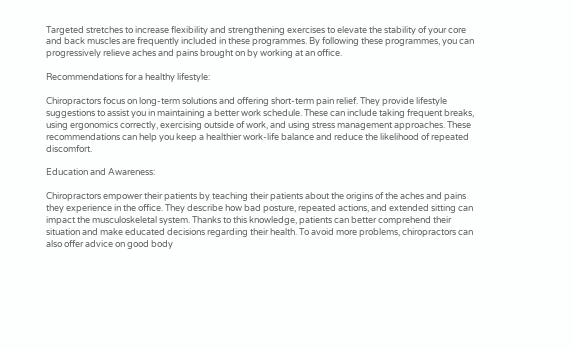Targeted stretches to increase flexibility and strengthening exercises to elevate the stability of your core and back muscles are frequently included in these programmes. By following these programmes, you can progressively relieve aches and pains brought on by working at an office.

Recommendations for a healthy lifestyle:

Chiropractors focus on long-term solutions and offering short-term pain relief. They provide lifestyle suggestions to assist you in maintaining a better work schedule. These can include taking frequent breaks, using ergonomics correctly, exercising outside of work, and using stress management approaches. These recommendations can help you keep a healthier work-life balance and reduce the likelihood of repeated discomfort.

Education and Awareness:

Chiropractors empower their patients by teaching their patients about the origins of the aches and pains they experience in the office. They describe how bad posture, repeated actions, and extended sitting can impact the musculoskeletal system. Thanks to this knowledge, patients can better comprehend their situation and make educated decisions regarding their health. To avoid more problems, chiropractors can also offer advice on good body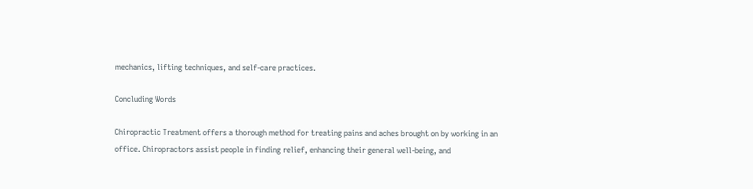mechanics, lifting techniques, and self-care practices.

Concluding Words

Chiropractic Treatment offers a thorough method for treating pains and aches brought on by working in an office. Chiropractors assist people in finding relief, enhancing their general well-being, and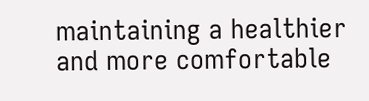maintaining a healthier and more comfortable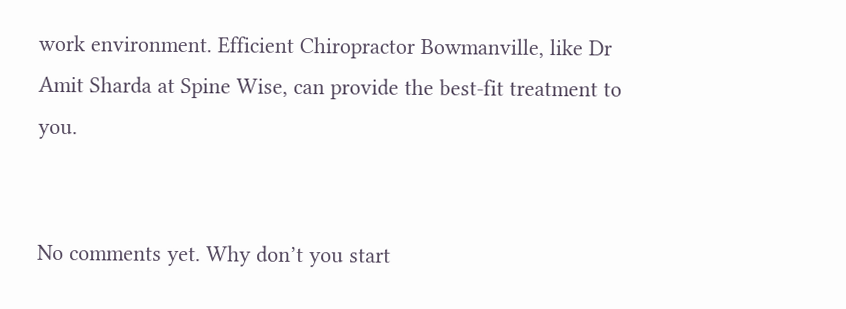work environment. Efficient Chiropractor Bowmanville, like Dr Amit Sharda at Spine Wise, can provide the best-fit treatment to you.


No comments yet. Why don’t you start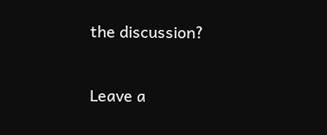the discussion?

Leave a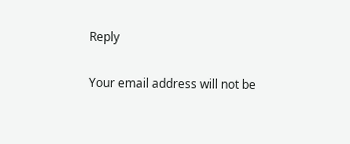Reply

Your email address will not be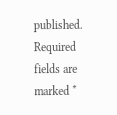published. Required fields are marked *